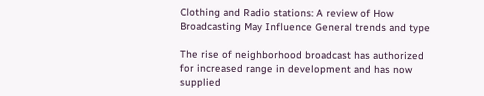Clothing and Radio stations: A review of How Broadcasting May Influence General trends and type

The rise of neighborhood broadcast has authorized for increased range in development and has now supplied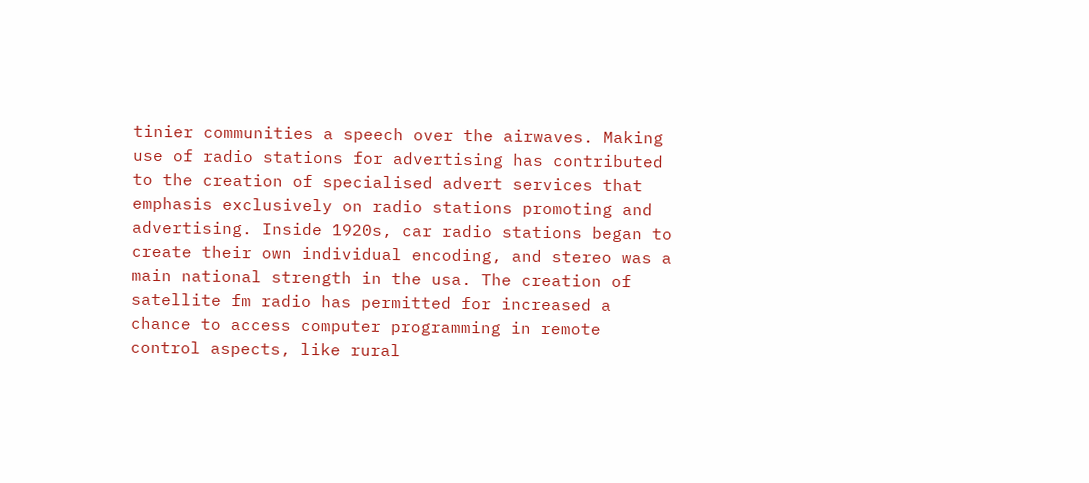tinier communities a speech over the airwaves. Making use of radio stations for advertising has contributed to the creation of specialised advert services that emphasis exclusively on radio stations promoting and advertising. Inside 1920s, car radio stations began to create their own individual encoding, and stereo was a main national strength in the usa. The creation of satellite fm radio has permitted for increased a chance to access computer programming in remote control aspects, like rural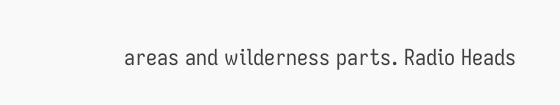areas and wilderness parts. Radio Heads